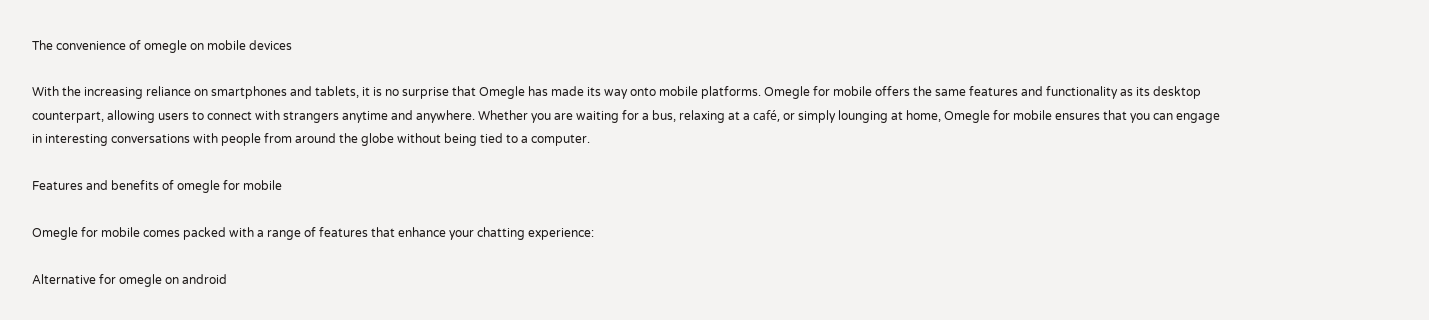The convenience of omegle on mobile devices

With the increasing reliance on smartphones and tablets, it is no surprise that Omegle has made its way onto mobile platforms. Omegle for mobile offers the same features and functionality as its desktop counterpart, allowing users to connect with strangers anytime and anywhere. Whether you are waiting for a bus, relaxing at a café, or simply lounging at home, Omegle for mobile ensures that you can engage in interesting conversations with people from around the globe without being tied to a computer.

Features and benefits of omegle for mobile

Omegle for mobile comes packed with a range of features that enhance your chatting experience:

Alternative for omegle on android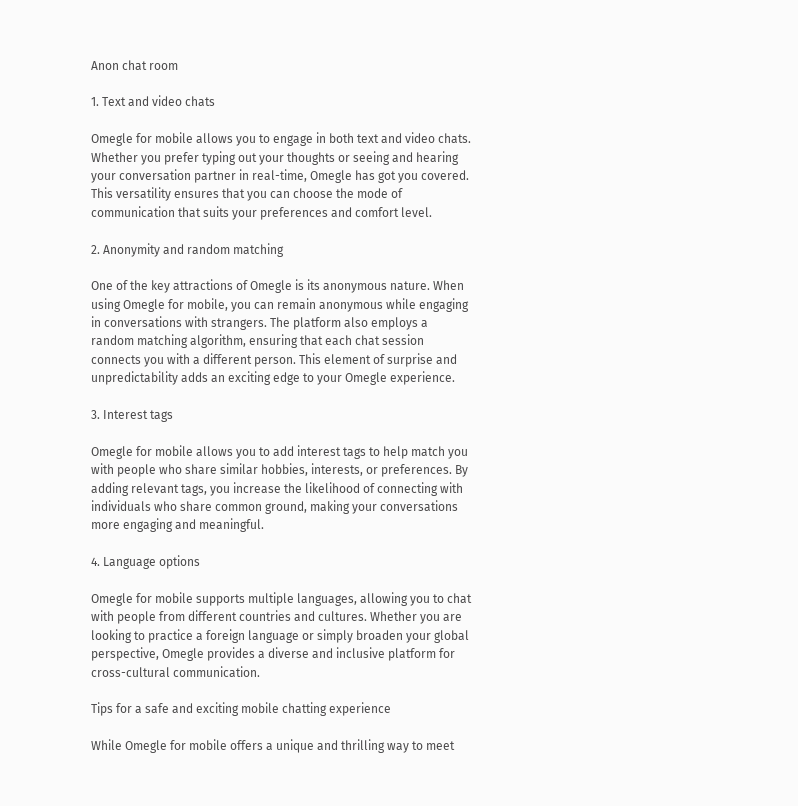Anon chat room

1. Text and video chats

Omegle for mobile allows you to engage in both text and video chats. Whether you prefer typing out your thoughts or seeing and hearing your conversation partner in real-time, Omegle has got you covered. This versatility ensures that you can choose the mode of communication that suits your preferences and comfort level.

2. Anonymity and random matching

One of the key attractions of Omegle is its anonymous nature. When using Omegle for mobile, you can remain anonymous while engaging in conversations with strangers. The platform also employs a random matching algorithm, ensuring that each chat session connects you with a different person. This element of surprise and unpredictability adds an exciting edge to your Omegle experience.

3. Interest tags

Omegle for mobile allows you to add interest tags to help match you with people who share similar hobbies, interests, or preferences. By adding relevant tags, you increase the likelihood of connecting with individuals who share common ground, making your conversations more engaging and meaningful.

4. Language options

Omegle for mobile supports multiple languages, allowing you to chat with people from different countries and cultures. Whether you are looking to practice a foreign language or simply broaden your global perspective, Omegle provides a diverse and inclusive platform for cross-cultural communication.

Tips for a safe and exciting mobile chatting experience

While Omegle for mobile offers a unique and thrilling way to meet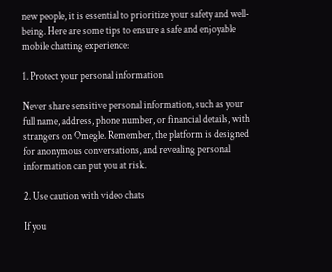new people, it is essential to prioritize your safety and well-being. Here are some tips to ensure a safe and enjoyable mobile chatting experience:

1. Protect your personal information

Never share sensitive personal information, such as your full name, address, phone number, or financial details, with strangers on Omegle. Remember, the platform is designed for anonymous conversations, and revealing personal information can put you at risk.

2. Use caution with video chats

If you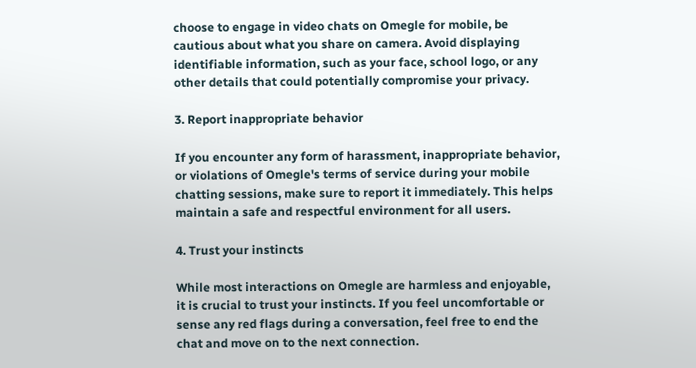choose to engage in video chats on Omegle for mobile, be cautious about what you share on camera. Avoid displaying identifiable information, such as your face, school logo, or any other details that could potentially compromise your privacy.

3. Report inappropriate behavior

If you encounter any form of harassment, inappropriate behavior, or violations of Omegle's terms of service during your mobile chatting sessions, make sure to report it immediately. This helps maintain a safe and respectful environment for all users.

4. Trust your instincts

While most interactions on Omegle are harmless and enjoyable, it is crucial to trust your instincts. If you feel uncomfortable or sense any red flags during a conversation, feel free to end the chat and move on to the next connection.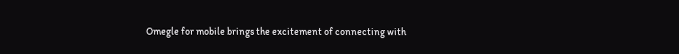Omegle for mobile brings the excitement of connecting with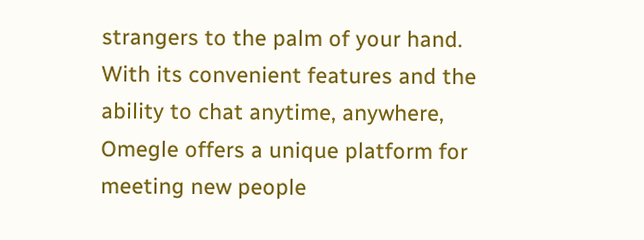strangers to the palm of your hand. With its convenient features and the ability to chat anytime, anywhere, Omegle offers a unique platform for meeting new people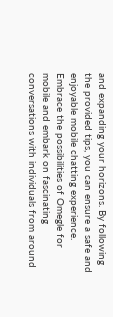and expanding your horizons. By following the provided tips, you can ensure a safe and enjoyable mobile chatting experience. Embrace the possibilities of Omegle for mobile and embark on fascinating conversations with individuals from around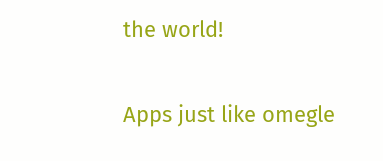the world!

Apps just like omegle